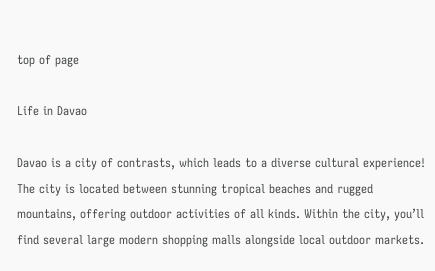top of page

Life in Davao

Davao is a city of contrasts, which leads to a diverse cultural experience! The city is located between stunning tropical beaches and rugged mountains, offering outdoor activities of all kinds. Within the city, you’ll find several large modern shopping malls alongside local outdoor markets.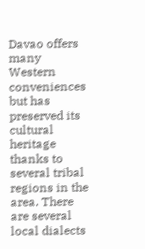Davao offers many Western conveniences but has preserved its cultural heritage thanks to several tribal regions in the area. There are several local dialects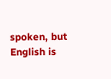spoken, but English is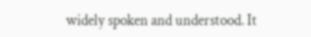widely spoken and understood. It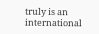truly is an international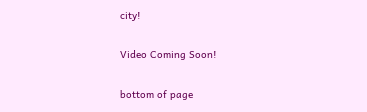city!

Video Coming Soon!

bottom of page